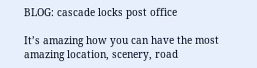BLOG: cascade locks post office

It’s amazing how you can have the most amazing location, scenery, road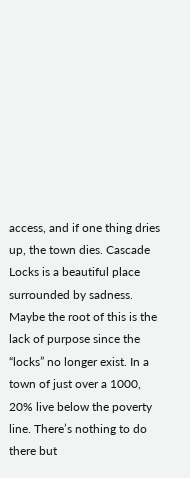access, and if one thing dries up, the town dies. Cascade Locks is a beautiful place surrounded by sadness. Maybe the root of this is the lack of purpose since the “locks” no longer exist. In a town of just over a 1000, 20% live below the poverty line. There’s nothing to do there but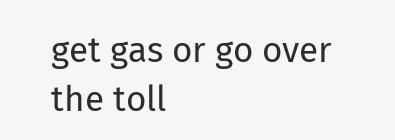get gas or go over the toll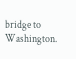bridge to Washington.